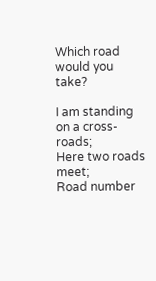Which road would you take?

I am standing on a cross-roads;
Here two roads meet;
Road number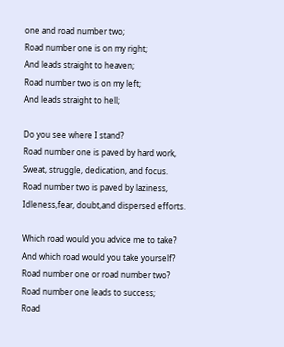one and road number two;
Road number one is on my right;
And leads straight to heaven;
Road number two is on my left;
And leads straight to hell;

Do you see where I stand?
Road number one is paved by hard work,
Sweat, struggle, dedication, and focus.
Road number two is paved by laziness,
Idleness,fear, doubt,and dispersed efforts.

Which road would you advice me to take?
And which road would you take yourself?
Road number one or road number two?
Road number one leads to success;
Road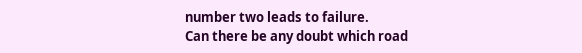number two leads to failure.
Can there be any doubt which road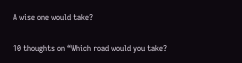A wise one would take?

10 thoughts on “Which road would you take?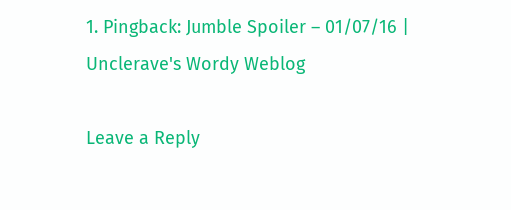1. Pingback: Jumble Spoiler – 01/07/16 | Unclerave's Wordy Weblog

Leave a Reply